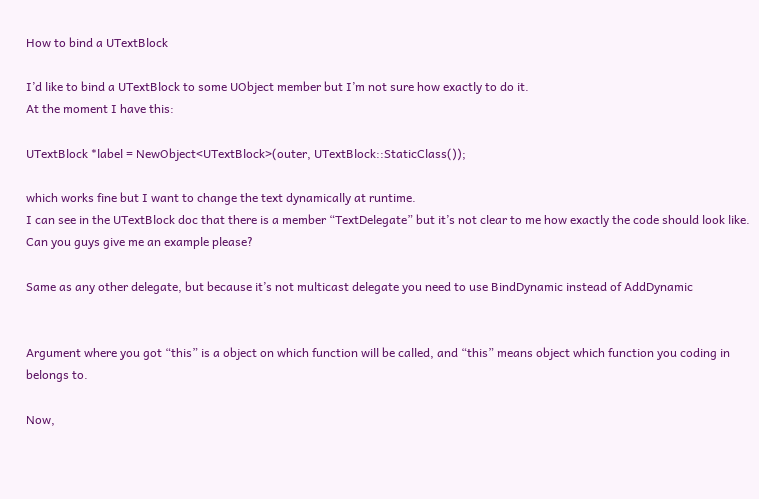How to bind a UTextBlock

I’d like to bind a UTextBlock to some UObject member but I’m not sure how exactly to do it.
At the moment I have this:

UTextBlock *label = NewObject<UTextBlock>(outer, UTextBlock::StaticClass());

which works fine but I want to change the text dynamically at runtime.
I can see in the UTextBlock doc that there is a member “TextDelegate” but it’s not clear to me how exactly the code should look like.
Can you guys give me an example please?

Same as any other delegate, but because it’s not multicast delegate you need to use BindDynamic instead of AddDynamic


Argument where you got “this” is a object on which function will be called, and “this” means object which function you coding in belongs to.

Now,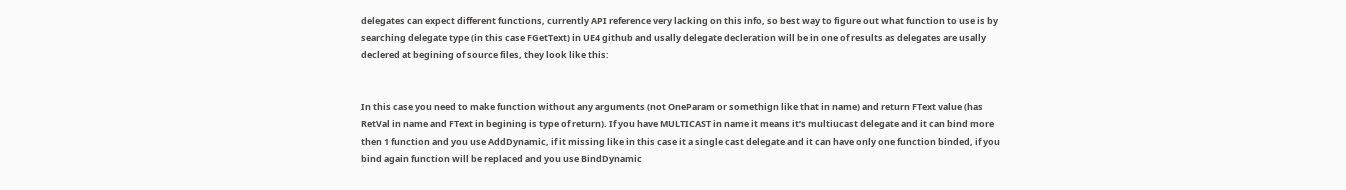delegates can expect different functions, currently API reference very lacking on this info, so best way to figure out what function to use is by searching delegate type (in this case FGetText) in UE4 github and usally delegate decleration will be in one of results as delegates are usally declered at begining of source files, they look like this:


In this case you need to make function without any arguments (not OneParam or somethign like that in name) and return FText value (has RetVal in name and FText in begining is type of return). If you have MULTICAST in name it means it’s multiucast delegate and it can bind more then 1 function and you use AddDynamic, if it missing like in this case it a single cast delegate and it can have only one function binded, if you bind again function will be replaced and you use BindDynamic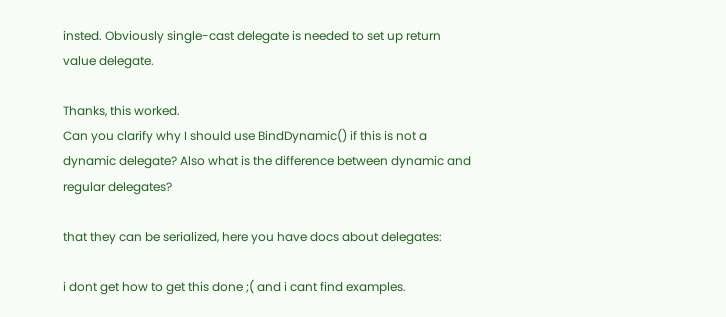insted. Obviously single-cast delegate is needed to set up return value delegate.

Thanks, this worked.
Can you clarify why I should use BindDynamic() if this is not a dynamic delegate? Also what is the difference between dynamic and regular delegates?

that they can be serialized, here you have docs about delegates:

i dont get how to get this done ;( and i cant find examples.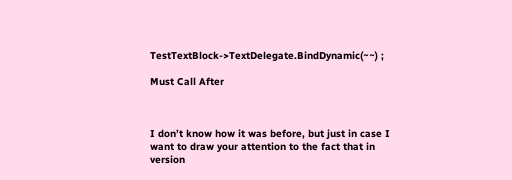TestTextBlock->TextDelegate.BindDynamic(~~) ;

Must Call After



I don’t know how it was before, but just in case I want to draw your attention to the fact that in version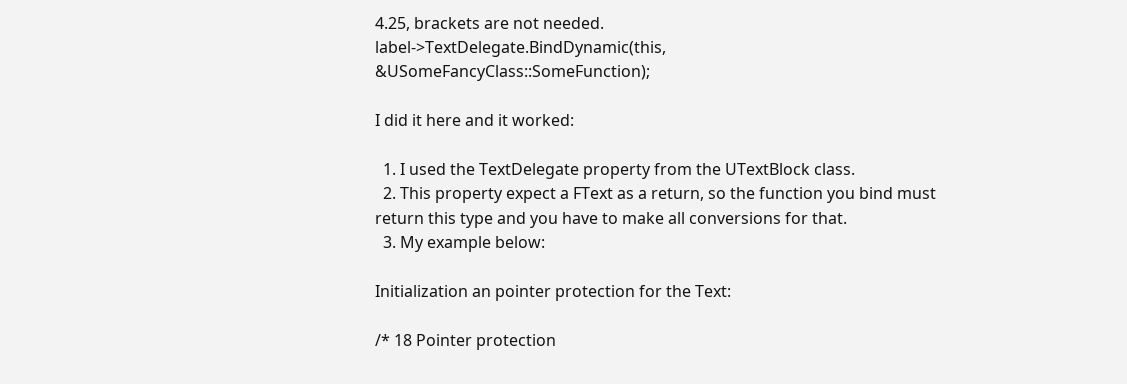4.25, brackets are not needed.
label->TextDelegate.BindDynamic(this, &USomeFancyClass::SomeFunction);

I did it here and it worked:

  1. I used the TextDelegate property from the UTextBlock class.
  2. This property expect a FText as a return, so the function you bind must return this type and you have to make all conversions for that.
  3. My example below:

Initialization an pointer protection for the Text:

/* 18 Pointer protection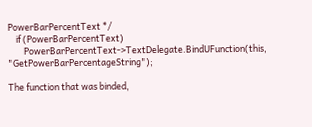PowerBarPercentText */
    if (PowerBarPercentText)
        PowerBarPercentText->TextDelegate.BindUFunction(this, "GetPowerBarPercentageString");

The function that was binded,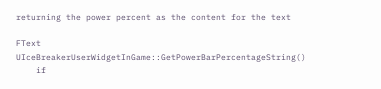returning the power percent as the content for the text

FText UIceBreakerUserWidgetInGame::GetPowerBarPercentageString()
    if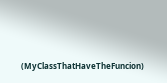(MyClassThatHaveTheFuncion)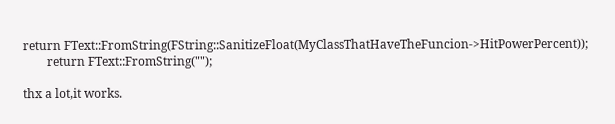return FText::FromString(FString::SanitizeFloat(MyClassThatHaveTheFuncion->HitPowerPercent));
        return FText::FromString("");

thx a lot,it works.